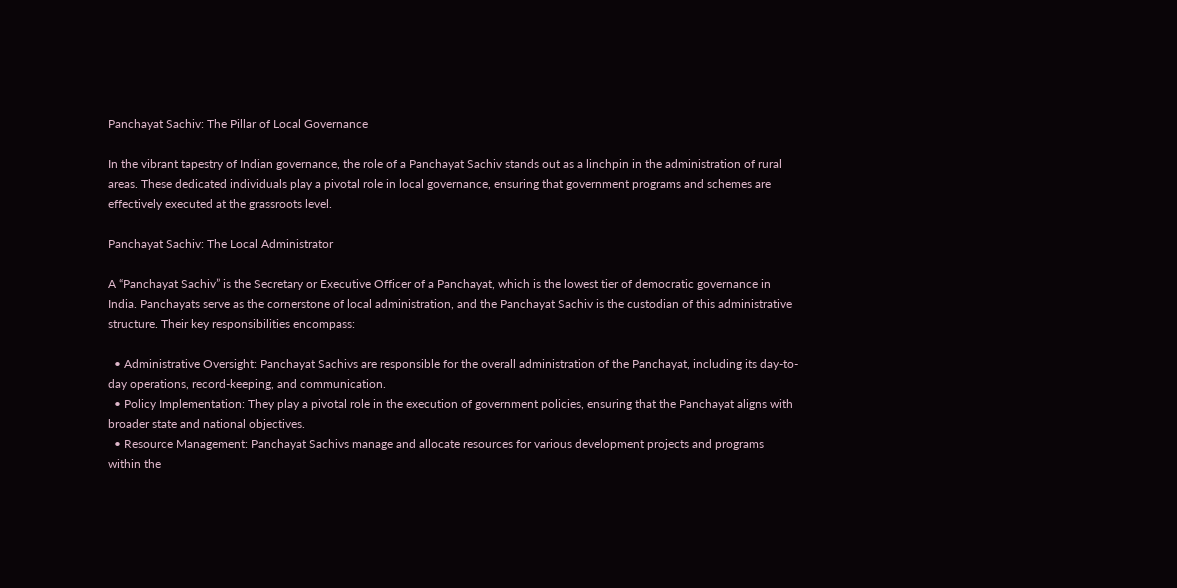Panchayat Sachiv: The Pillar of Local Governance

In the vibrant tapestry of Indian governance, the role of a Panchayat Sachiv stands out as a linchpin in the administration of rural areas. These dedicated individuals play a pivotal role in local governance, ensuring that government programs and schemes are effectively executed at the grassroots level.

Panchayat Sachiv: The Local Administrator

A “Panchayat Sachiv” is the Secretary or Executive Officer of a Panchayat, which is the lowest tier of democratic governance in India. Panchayats serve as the cornerstone of local administration, and the Panchayat Sachiv is the custodian of this administrative structure. Their key responsibilities encompass:

  • Administrative Oversight: Panchayat Sachivs are responsible for the overall administration of the Panchayat, including its day-to-day operations, record-keeping, and communication.
  • Policy Implementation: They play a pivotal role in the execution of government policies, ensuring that the Panchayat aligns with broader state and national objectives.
  • Resource Management: Panchayat Sachivs manage and allocate resources for various development projects and programs within the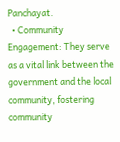Panchayat.
  • Community Engagement: They serve as a vital link between the government and the local community, fostering community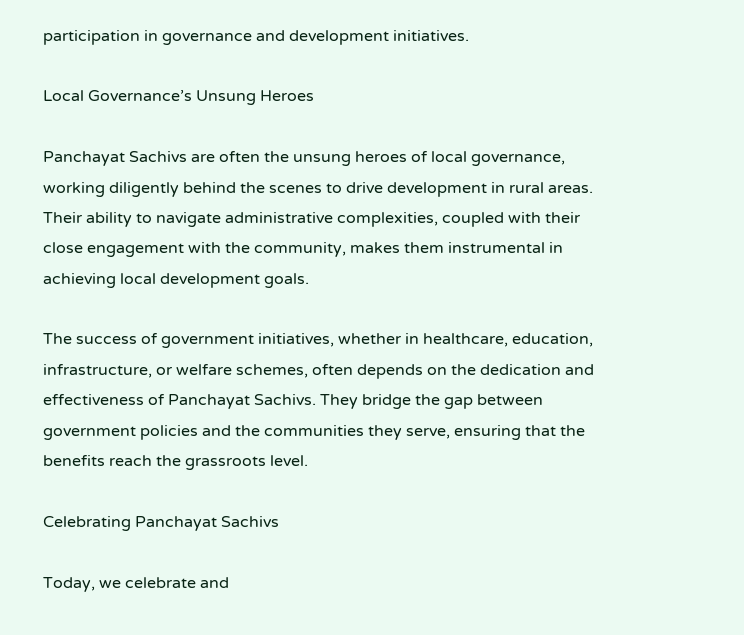participation in governance and development initiatives.

Local Governance’s Unsung Heroes

Panchayat Sachivs are often the unsung heroes of local governance, working diligently behind the scenes to drive development in rural areas. Their ability to navigate administrative complexities, coupled with their close engagement with the community, makes them instrumental in achieving local development goals.

The success of government initiatives, whether in healthcare, education, infrastructure, or welfare schemes, often depends on the dedication and effectiveness of Panchayat Sachivs. They bridge the gap between government policies and the communities they serve, ensuring that the benefits reach the grassroots level.

Celebrating Panchayat Sachivs

Today, we celebrate and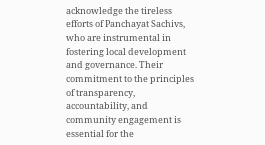acknowledge the tireless efforts of Panchayat Sachivs, who are instrumental in fostering local development and governance. Their commitment to the principles of transparency, accountability, and community engagement is essential for the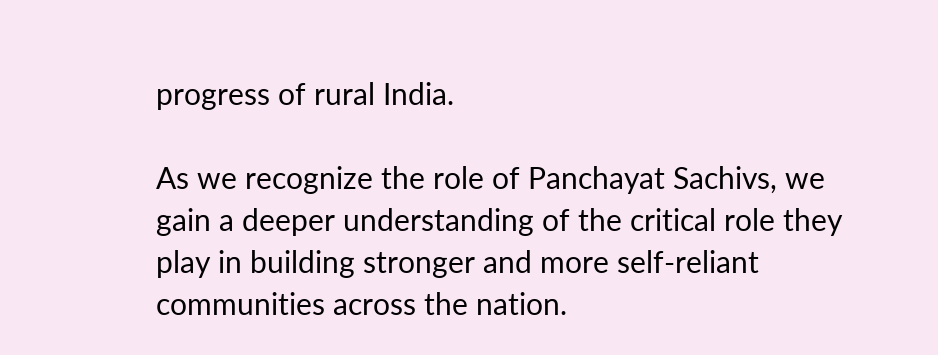progress of rural India.

As we recognize the role of Panchayat Sachivs, we gain a deeper understanding of the critical role they play in building stronger and more self-reliant communities across the nation.